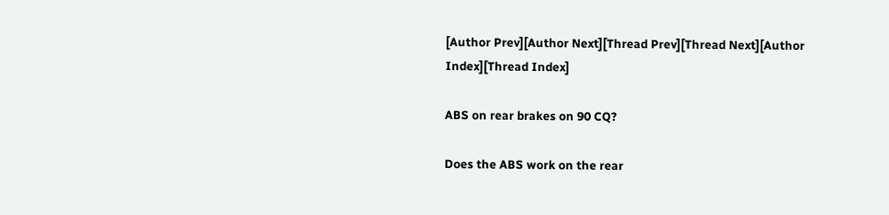[Author Prev][Author Next][Thread Prev][Thread Next][Author Index][Thread Index]

ABS on rear brakes on 90 CQ?

Does the ABS work on the rear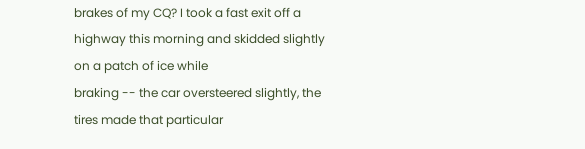brakes of my CQ? I took a fast exit off a
highway this morning and skidded slightly on a patch of ice while
braking -- the car oversteered slightly, the tires made that particular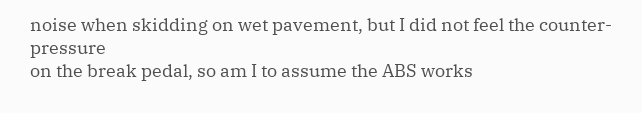noise when skidding on wet pavement, but I did not feel the counter-pressure
on the break pedal, so am I to assume the ABS works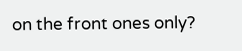on the front ones only?